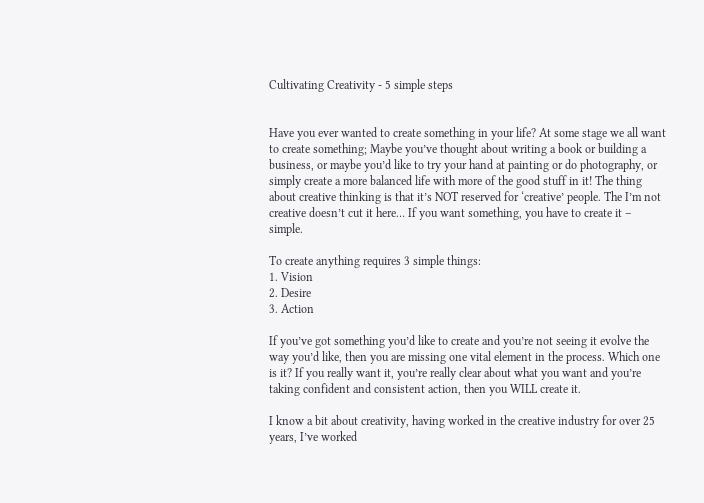Cultivating Creativity - 5 simple steps


Have you ever wanted to create something in your life? At some stage we all want to create something; Maybe you’ve thought about writing a book or building a business, or maybe you’d like to try your hand at painting or do photography, or simply create a more balanced life with more of the good stuff in it! The thing about creative thinking is that it’s NOT reserved for ‘creative’ people. The I’m not creative doesn’t cut it here… If you want something, you have to create it – simple.

To create anything requires 3 simple things:
1. Vision
2. Desire
3. Action

If you’ve got something you’d like to create and you’re not seeing it evolve the way you’d like, then you are missing one vital element in the process. Which one is it? If you really want it, you’re really clear about what you want and you’re taking confident and consistent action, then you WILL create it.

I know a bit about creativity, having worked in the creative industry for over 25 years, I’ve worked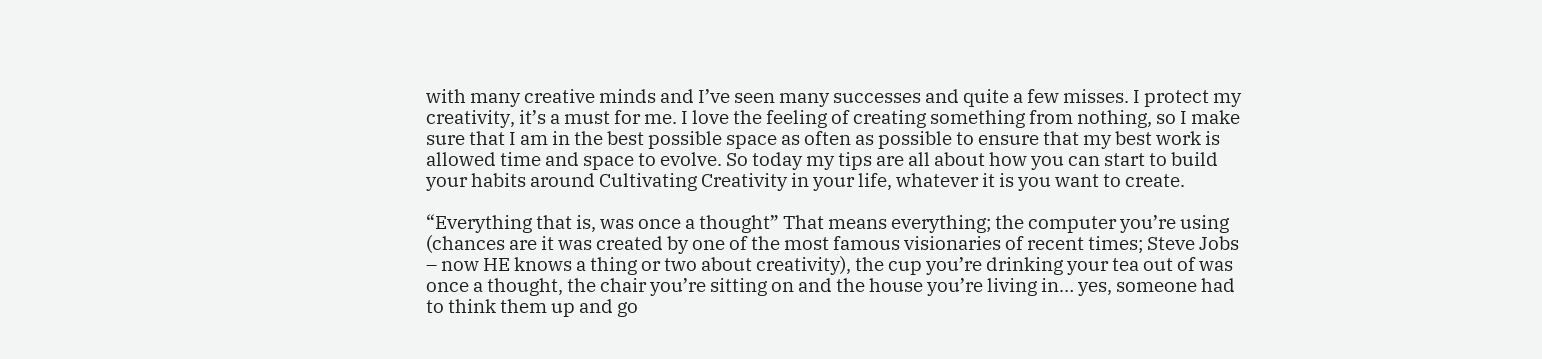with many creative minds and I’ve seen many successes and quite a few misses. I protect my creativity, it’s a must for me. I love the feeling of creating something from nothing, so I make sure that I am in the best possible space as often as possible to ensure that my best work is allowed time and space to evolve. So today my tips are all about how you can start to build your habits around Cultivating Creativity in your life, whatever it is you want to create.

“Everything that is, was once a thought” That means everything; the computer you’re using (chances are it was created by one of the most famous visionaries of recent times; Steve Jobs – now HE knows a thing or two about creativity), the cup you’re drinking your tea out of was once a thought, the chair you’re sitting on and the house you’re living in… yes, someone had to think them up and go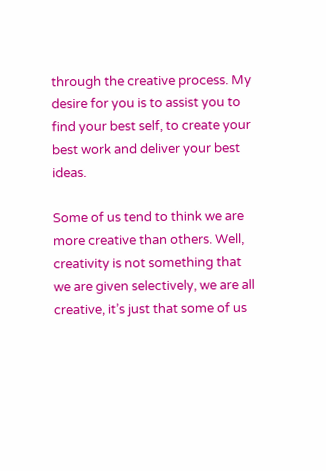through the creative process. My desire for you is to assist you to find your best self, to create your best work and deliver your best ideas.

Some of us tend to think we are more creative than others. Well, creativity is not something that we are given selectively, we are all creative, it’s just that some of us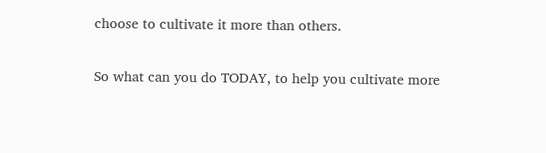choose to cultivate it more than others.

So what can you do TODAY, to help you cultivate more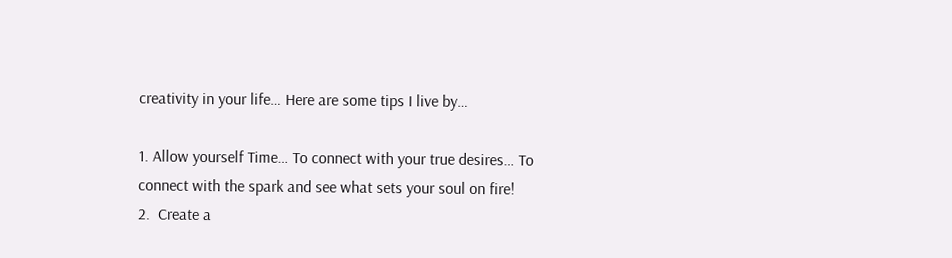creativity in your life… Here are some tips I live by…

1. Allow yourself Time… To connect with your true desires… To connect with the spark and see what sets your soul on fire!
2.  Create a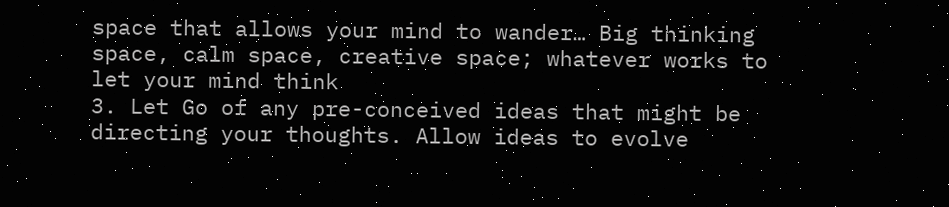space that allows your mind to wander… Big thinking space, calm space, creative space; whatever works to let your mind think
3. Let Go of any pre-conceived ideas that might be directing your thoughts. Allow ideas to evolve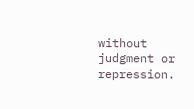without judgment or repression.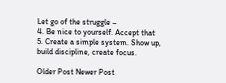Let go of the struggle –
4. Be nice to yourself. Accept that
5. Create a simple system. Show up, build discipline, create focus.

Older Post Newer Post